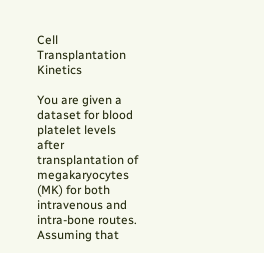Cell Transplantation Kinetics

You are given a dataset for blood platelet levels after transplantation of megakaryocytes (MK) for both intravenous and intra-bone routes. Assuming that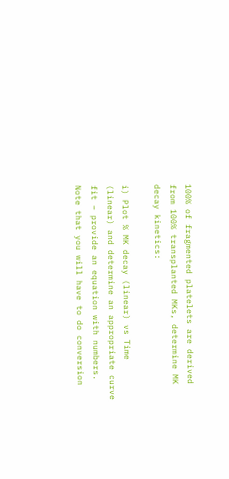100% of fragmented platelets are derived from 100% transplanted MKs, determine MK decay kinetics:

i) Plot % MK decay (linear) vs Time (linear) and determine an appropriate curve fit – provide an equation with numbers. Note that you will have to do conversion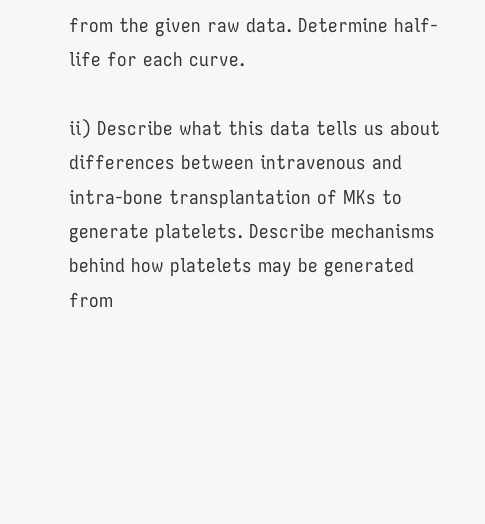from the given raw data. Determine half-life for each curve.

ii) Describe what this data tells us about differences between intravenous and intra-bone transplantation of MKs to generate platelets. Describe mechanisms behind how platelets may be generated from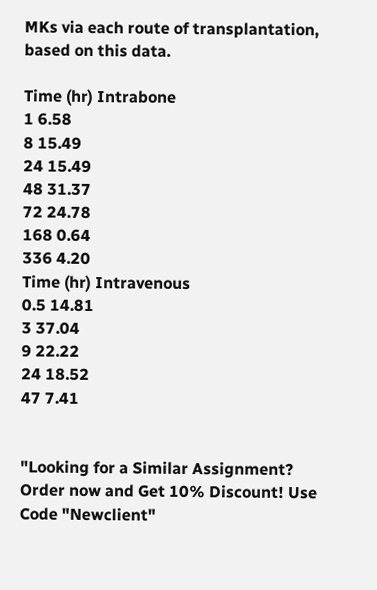MKs via each route of transplantation, based on this data.

Time (hr) Intrabone
1 6.58
8 15.49
24 15.49
48 31.37
72 24.78
168 0.64
336 4.20
Time (hr) Intravenous
0.5 14.81
3 37.04
9 22.22
24 18.52
47 7.41


"Looking for a Similar Assignment? Order now and Get 10% Discount! Use Code "Newclient"